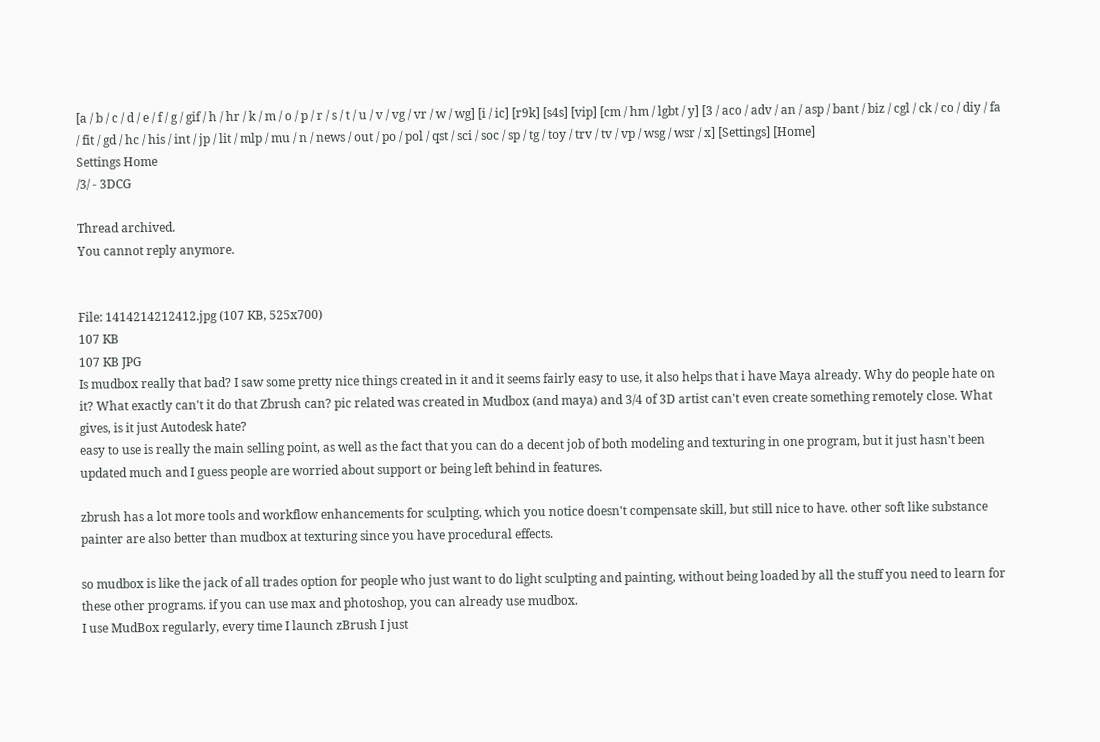[a / b / c / d / e / f / g / gif / h / hr / k / m / o / p / r / s / t / u / v / vg / vr / w / wg] [i / ic] [r9k] [s4s] [vip] [cm / hm / lgbt / y] [3 / aco / adv / an / asp / bant / biz / cgl / ck / co / diy / fa / fit / gd / hc / his / int / jp / lit / mlp / mu / n / news / out / po / pol / qst / sci / soc / sp / tg / toy / trv / tv / vp / wsg / wsr / x] [Settings] [Home]
Settings Home
/3/ - 3DCG

Thread archived.
You cannot reply anymore.


File: 1414214212412.jpg (107 KB, 525x700)
107 KB
107 KB JPG
Is mudbox really that bad? I saw some pretty nice things created in it and it seems fairly easy to use, it also helps that i have Maya already. Why do people hate on it? What exactly can't it do that Zbrush can? pic related was created in Mudbox (and maya) and 3/4 of 3D artist can't even create something remotely close. What gives, is it just Autodesk hate?
easy to use is really the main selling point, as well as the fact that you can do a decent job of both modeling and texturing in one program, but it just hasn't been updated much and I guess people are worried about support or being left behind in features.

zbrush has a lot more tools and workflow enhancements for sculpting, which you notice doesn't compensate skill, but still nice to have. other soft like substance painter are also better than mudbox at texturing since you have procedural effects.

so mudbox is like the jack of all trades option for people who just want to do light sculpting and painting, without being loaded by all the stuff you need to learn for these other programs. if you can use max and photoshop, you can already use mudbox.
I use MudBox regularly, every time I launch zBrush I just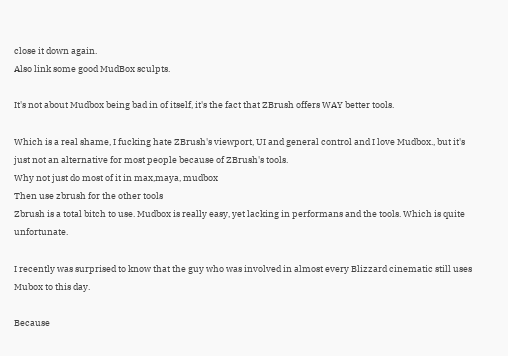close it down again.
Also link some good MudBox sculpts.

It's not about Mudbox being bad in of itself, it's the fact that ZBrush offers WAY better tools.

Which is a real shame, I fucking hate ZBrush's viewport, UI and general control and I love Mudbox., but it's just not an alternative for most people because of ZBrush's tools.
Why not just do most of it in max,maya, mudbox
Then use zbrush for the other tools
Zbrush is a total bitch to use. Mudbox is really easy, yet lacking in performans and the tools. Which is quite unfortunate.

I recently was surprised to know that the guy who was involved in almost every Blizzard cinematic still uses Mubox to this day.

Because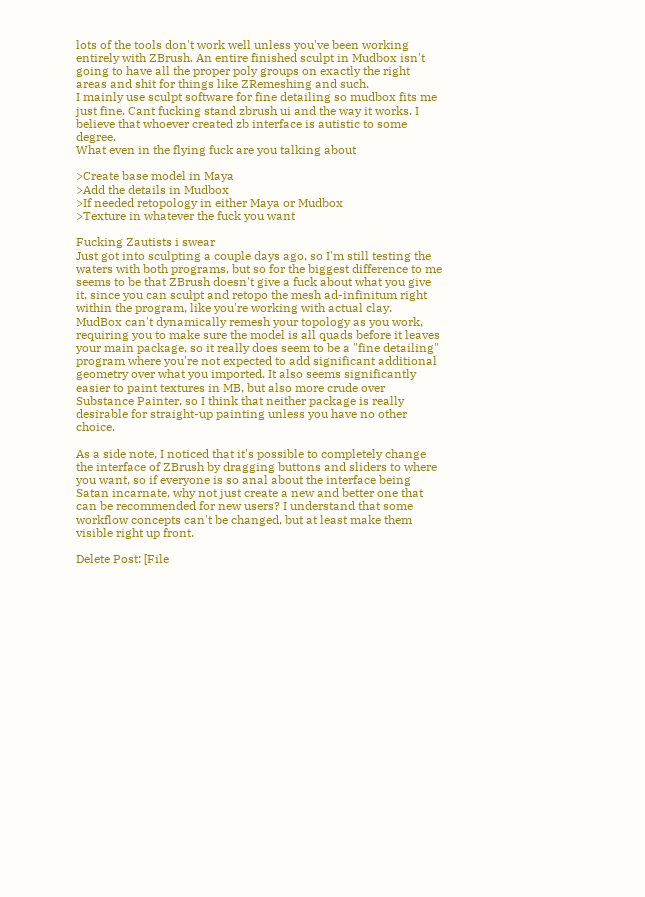lots of the tools don't work well unless you've been working entirely with ZBrush. An entire finished sculpt in Mudbox isn't going to have all the proper poly groups on exactly the right areas and shit for things like ZRemeshing and such.
I mainly use sculpt software for fine detailing so mudbox fits me just fine. Cant fucking stand zbrush ui and the way it works. I believe that whoever created zb interface is autistic to some degree.
What even in the flying fuck are you talking about

>Create base model in Maya
>Add the details in Mudbox
>If needed retopology in either Maya or Mudbox
>Texture in whatever the fuck you want

Fucking Zautists i swear
Just got into sculpting a couple days ago, so I'm still testing the waters with both programs, but so for the biggest difference to me seems to be that ZBrush doesn't give a fuck about what you give it, since you can sculpt and retopo the mesh ad-infinitum right within the program, like you're working with actual clay.
MudBox can't dynamically remesh your topology as you work, requiring you to make sure the model is all quads before it leaves your main package, so it really does seem to be a "fine detailing" program where you're not expected to add significant additional geometry over what you imported. It also seems significantly easier to paint textures in MB, but also more crude over Substance Painter, so I think that neither package is really desirable for straight-up painting unless you have no other choice.

As a side note, I noticed that it's possible to completely change the interface of ZBrush by dragging buttons and sliders to where you want, so if everyone is so anal about the interface being Satan incarnate, why not just create a new and better one that can be recommended for new users? I understand that some workflow concepts can't be changed, but at least make them visible right up front.

Delete Post: [File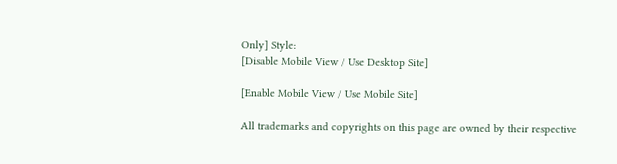Only] Style:
[Disable Mobile View / Use Desktop Site]

[Enable Mobile View / Use Mobile Site]

All trademarks and copyrights on this page are owned by their respective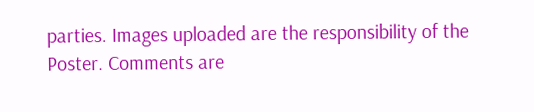parties. Images uploaded are the responsibility of the Poster. Comments are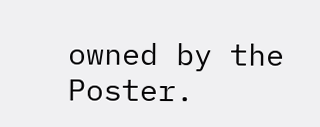owned by the Poster.